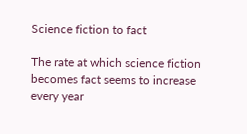Science fiction to fact

The rate at which science fiction becomes fact seems to increase every year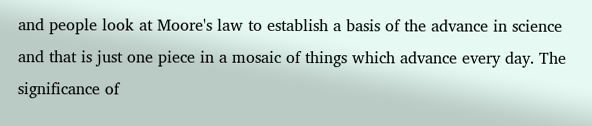and people look at Moore's law to establish a basis of the advance in science and that is just one piece in a mosaic of things which advance every day. The significance of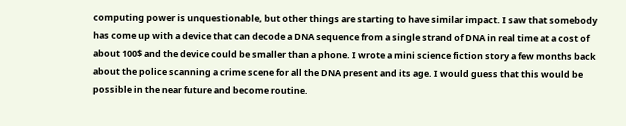computing power is unquestionable, but other things are starting to have similar impact. I saw that somebody has come up with a device that can decode a DNA sequence from a single strand of DNA in real time at a cost of about 100$ and the device could be smaller than a phone. I wrote a mini science fiction story a few months back about the police scanning a crime scene for all the DNA present and its age. I would guess that this would be possible in the near future and become routine.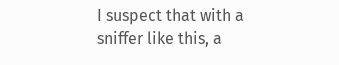I suspect that with a sniffer like this, a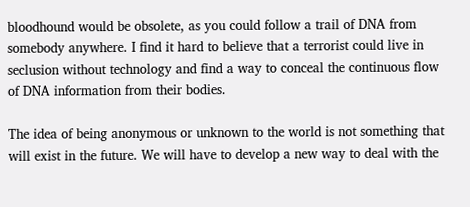bloodhound would be obsolete, as you could follow a trail of DNA from somebody anywhere. I find it hard to believe that a terrorist could live in seclusion without technology and find a way to conceal the continuous flow of DNA information from their bodies.

The idea of being anonymous or unknown to the world is not something that will exist in the future. We will have to develop a new way to deal with the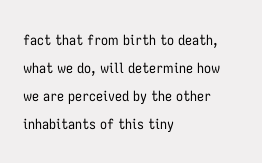fact that from birth to death, what we do, will determine how we are perceived by the other inhabitants of this tiny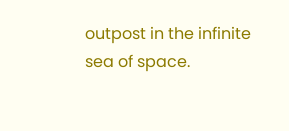outpost in the infinite sea of space.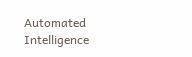Automated Intelligence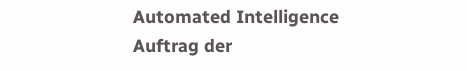Automated Intelligence
Auftrag der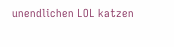unendlichen LOL katzen